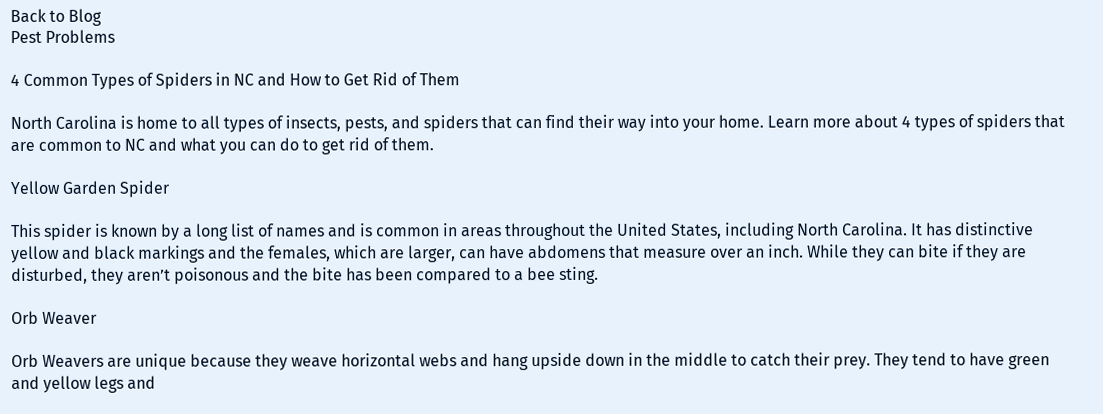Back to Blog
Pest Problems

4 Common Types of Spiders in NC and How to Get Rid of Them

North Carolina is home to all types of insects, pests, and spiders that can find their way into your home. Learn more about 4 types of spiders that are common to NC and what you can do to get rid of them.

Yellow Garden Spider

This spider is known by a long list of names and is common in areas throughout the United States, including North Carolina. It has distinctive yellow and black markings and the females, which are larger, can have abdomens that measure over an inch. While they can bite if they are disturbed, they aren’t poisonous and the bite has been compared to a bee sting.

Orb Weaver

Orb Weavers are unique because they weave horizontal webs and hang upside down in the middle to catch their prey. They tend to have green and yellow legs and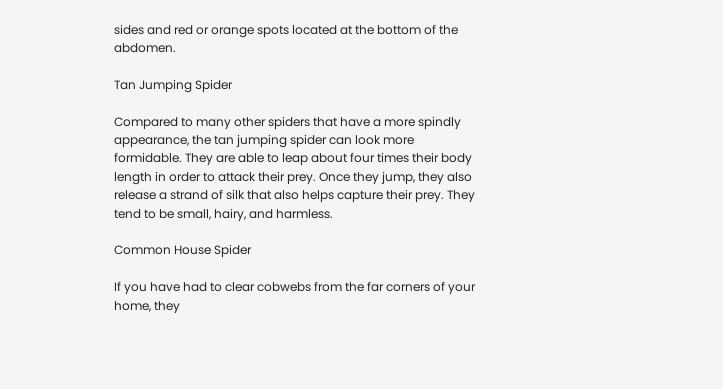sides and red or orange spots located at the bottom of the abdomen.

Tan Jumping Spider

Compared to many other spiders that have a more spindly appearance, the tan jumping spider can look more formidable. They are able to leap about four times their body length in order to attack their prey. Once they jump, they also release a strand of silk that also helps capture their prey. They tend to be small, hairy, and harmless.

Common House Spider

If you have had to clear cobwebs from the far corners of your home, they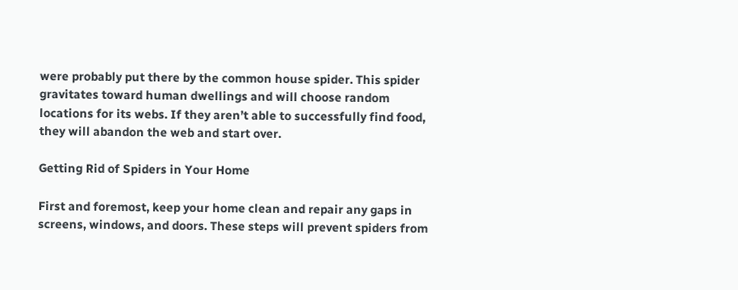were probably put there by the common house spider. This spider gravitates toward human dwellings and will choose random locations for its webs. If they aren’t able to successfully find food, they will abandon the web and start over.

Getting Rid of Spiders in Your Home

First and foremost, keep your home clean and repair any gaps in screens, windows, and doors. These steps will prevent spiders from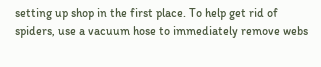setting up shop in the first place. To help get rid of spiders, use a vacuum hose to immediately remove webs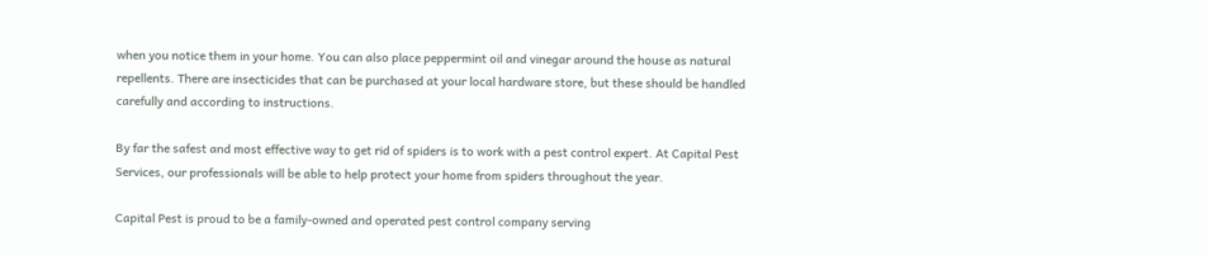when you notice them in your home. You can also place peppermint oil and vinegar around the house as natural repellents. There are insecticides that can be purchased at your local hardware store, but these should be handled carefully and according to instructions.

By far the safest and most effective way to get rid of spiders is to work with a pest control expert. At Capital Pest Services, our professionals will be able to help protect your home from spiders throughout the year.

Capital Pest is proud to be a family-owned and operated pest control company serving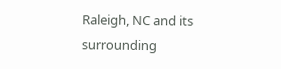Raleigh, NC and its surrounding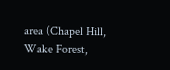area (Chapel Hill, Wake Forest,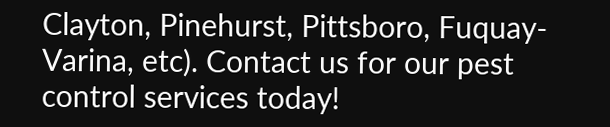Clayton, Pinehurst, Pittsboro, Fuquay-Varina, etc). Contact us for our pest control services today!